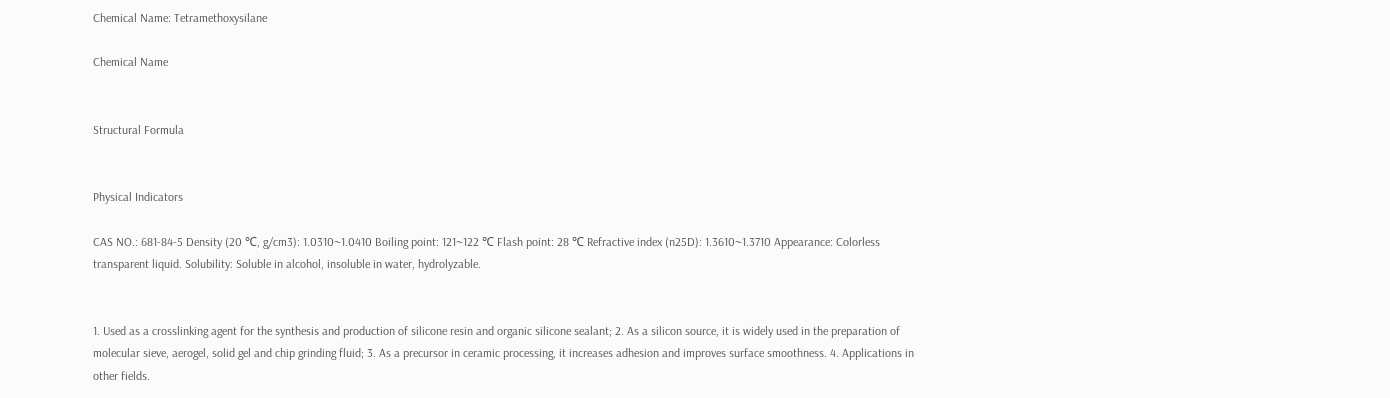Chemical Name: Tetramethoxysilane

Chemical Name


Structural Formula


Physical Indicators

CAS NO.: 681-84-5 Density (20 ℃, g/cm3): 1.0310~1.0410 Boiling point: 121~122 ℃ Flash point: 28 ℃ Refractive index (n25D): 1.3610~1.3710 Appearance: Colorless transparent liquid. Solubility: Soluble in alcohol, insoluble in water, hydrolyzable.


1. Used as a crosslinking agent for the synthesis and production of silicone resin and organic silicone sealant; 2. As a silicon source, it is widely used in the preparation of molecular sieve, aerogel, solid gel and chip grinding fluid; 3. As a precursor in ceramic processing, it increases adhesion and improves surface smoothness. 4. Applications in other fields.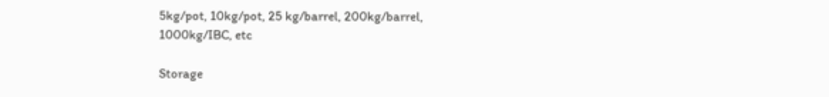5kg/pot, 10kg/pot, 25 kg/barrel, 200kg/barrel, 1000kg/IBC, etc

Storage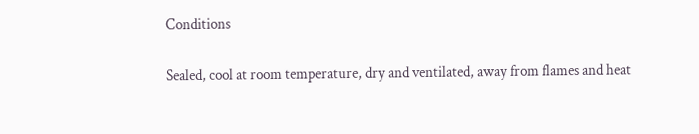Conditions

Sealed, cool at room temperature, dry and ventilated, away from flames and heat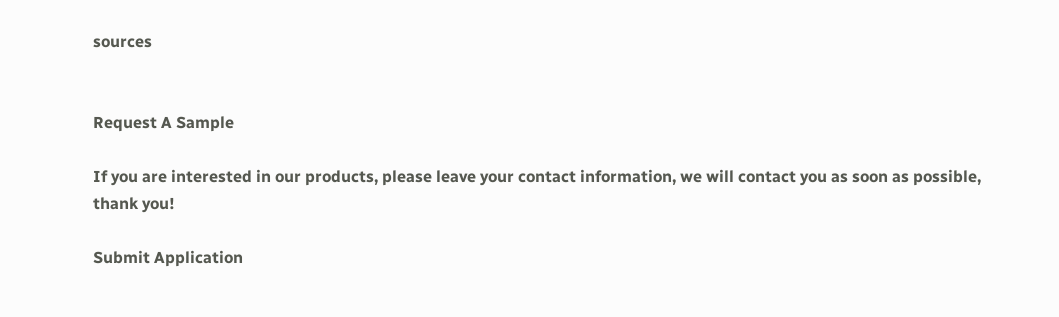sources


Request A Sample

If you are interested in our products, please leave your contact information, we will contact you as soon as possible, thank you!

Submit Application